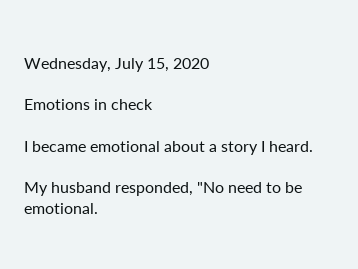Wednesday, July 15, 2020

Emotions in check

I became emotional about a story I heard.

My husband responded, "No need to be emotional.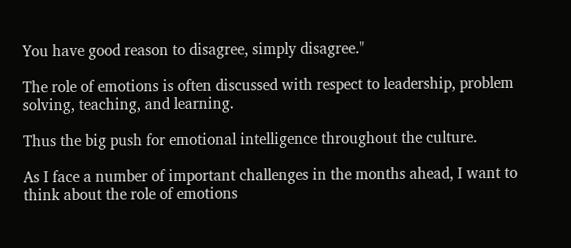You have good reason to disagree, simply disagree."

The role of emotions is often discussed with respect to leadership, problem solving, teaching, and learning.

Thus the big push for emotional intelligence throughout the culture.

As I face a number of important challenges in the months ahead, I want to think about the role of emotions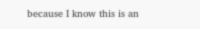because I know this is an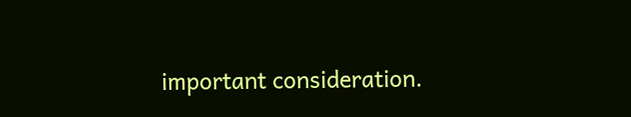important consideration.